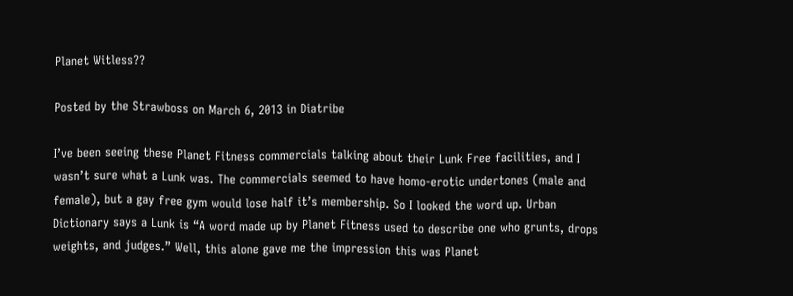Planet Witless??

Posted by the Strawboss on March 6, 2013 in Diatribe

I’ve been seeing these Planet Fitness commercials talking about their Lunk Free facilities, and I wasn’t sure what a Lunk was. The commercials seemed to have homo-erotic undertones (male and female), but a gay free gym would lose half it’s membership. So I looked the word up. Urban Dictionary says a Lunk is “A word made up by Planet Fitness used to describe one who grunts, drops weights, and judges.” Well, this alone gave me the impression this was Planet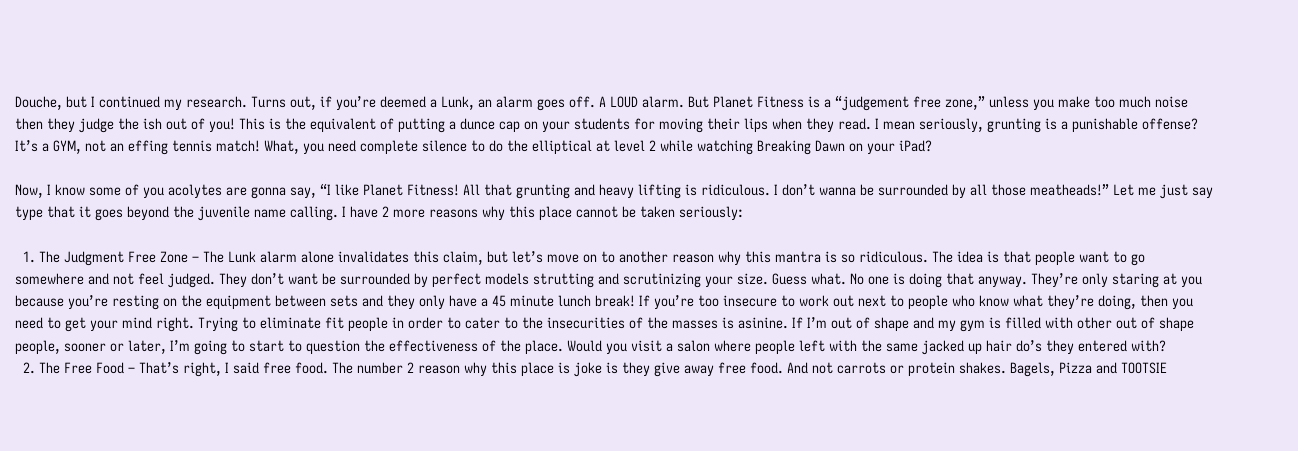Douche, but I continued my research. Turns out, if you’re deemed a Lunk, an alarm goes off. A LOUD alarm. But Planet Fitness is a “judgement free zone,” unless you make too much noise then they judge the ish out of you! This is the equivalent of putting a dunce cap on your students for moving their lips when they read. I mean seriously, grunting is a punishable offense? It’s a GYM, not an effing tennis match! What, you need complete silence to do the elliptical at level 2 while watching Breaking Dawn on your iPad?

Now, I know some of you acolytes are gonna say, “I like Planet Fitness! All that grunting and heavy lifting is ridiculous. I don’t wanna be surrounded by all those meatheads!” Let me just say type that it goes beyond the juvenile name calling. I have 2 more reasons why this place cannot be taken seriously:

  1. The Judgment Free Zone – The Lunk alarm alone invalidates this claim, but let’s move on to another reason why this mantra is so ridiculous. The idea is that people want to go somewhere and not feel judged. They don’t want be surrounded by perfect models strutting and scrutinizing your size. Guess what. No one is doing that anyway. They’re only staring at you because you’re resting on the equipment between sets and they only have a 45 minute lunch break! If you’re too insecure to work out next to people who know what they’re doing, then you need to get your mind right. Trying to eliminate fit people in order to cater to the insecurities of the masses is asinine. If I’m out of shape and my gym is filled with other out of shape people, sooner or later, I’m going to start to question the effectiveness of the place. Would you visit a salon where people left with the same jacked up hair do’s they entered with?
  2. The Free Food – That’s right, I said free food. The number 2 reason why this place is joke is they give away free food. And not carrots or protein shakes. Bagels, Pizza and TOOTSIE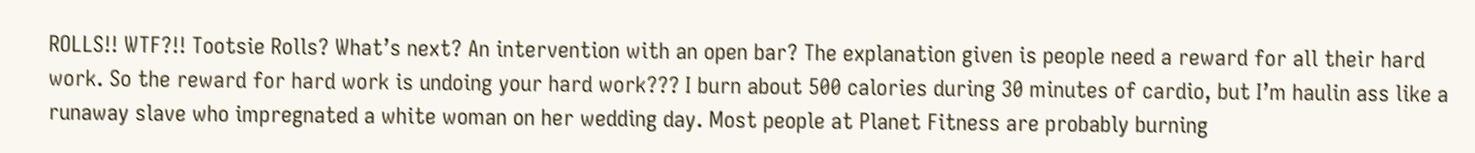ROLLS!! WTF?!! Tootsie Rolls? What’s next? An intervention with an open bar? The explanation given is people need a reward for all their hard work. So the reward for hard work is undoing your hard work??? I burn about 500 calories during 30 minutes of cardio, but I’m haulin ass like a runaway slave who impregnated a white woman on her wedding day. Most people at Planet Fitness are probably burning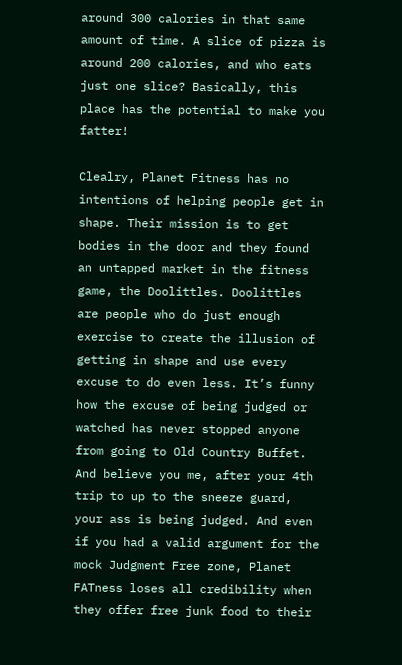around 300 calories in that same amount of time. A slice of pizza is around 200 calories, and who eats just one slice? Basically, this place has the potential to make you fatter!

Clealry, Planet Fitness has no intentions of helping people get in shape. Their mission is to get bodies in the door and they found an untapped market in the fitness game, the Doolittles. Doolittles are people who do just enough exercise to create the illusion of getting in shape and use every excuse to do even less. It’s funny how the excuse of being judged or watched has never stopped anyone from going to Old Country Buffet. And believe you me, after your 4th trip to up to the sneeze guard, your ass is being judged. And even if you had a valid argument for the mock Judgment Free zone, Planet FATness loses all credibility when they offer free junk food to their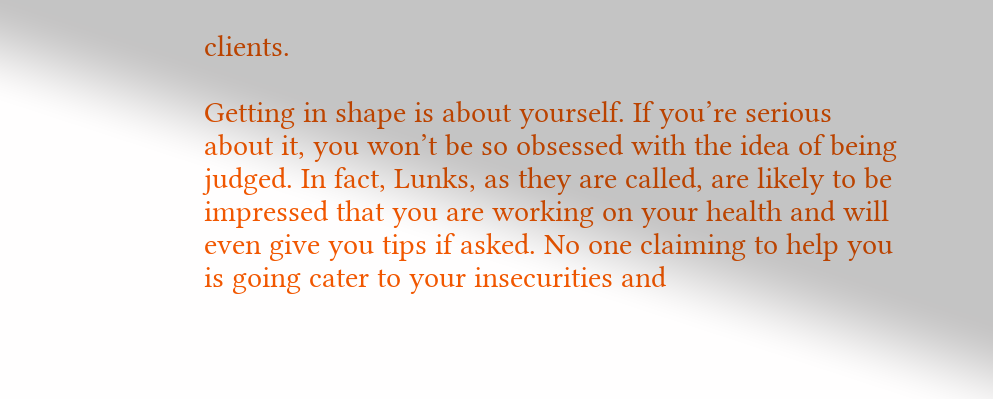clients.

Getting in shape is about yourself. If you’re serious about it, you won’t be so obsessed with the idea of being judged. In fact, Lunks, as they are called, are likely to be impressed that you are working on your health and will even give you tips if asked. No one claiming to help you is going cater to your insecurities and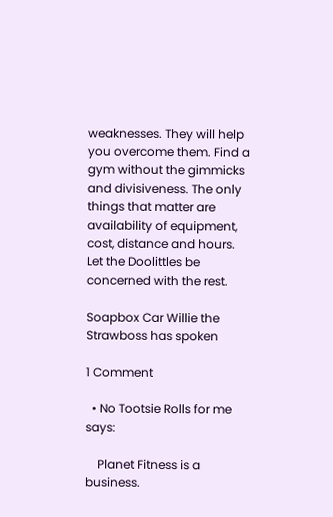weaknesses. They will help you overcome them. Find a gym without the gimmicks and divisiveness. The only things that matter are availability of equipment, cost, distance and hours. Let the Doolittles be concerned with the rest.

Soapbox Car Willie the Strawboss has spoken

1 Comment

  • No Tootsie Rolls for me says:

    Planet Fitness is a business.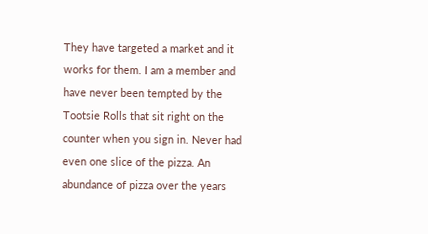They have targeted a market and it works for them. I am a member and have never been tempted by the Tootsie Rolls that sit right on the counter when you sign in. Never had even one slice of the pizza. An abundance of pizza over the years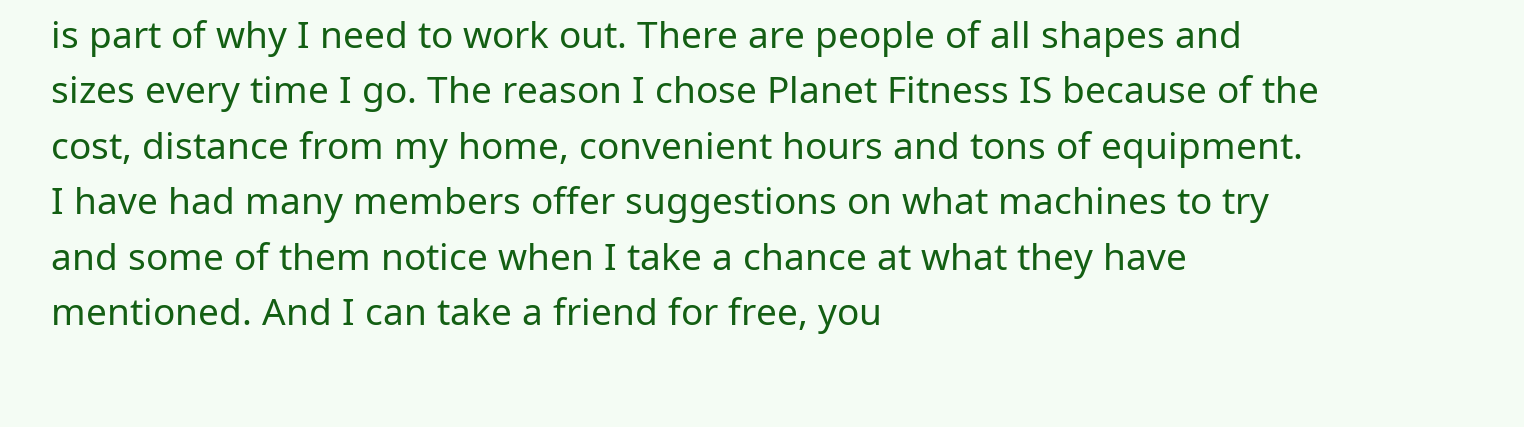is part of why I need to work out. There are people of all shapes and sizes every time I go. The reason I chose Planet Fitness IS because of the cost, distance from my home, convenient hours and tons of equipment. I have had many members offer suggestions on what machines to try and some of them notice when I take a chance at what they have mentioned. And I can take a friend for free, you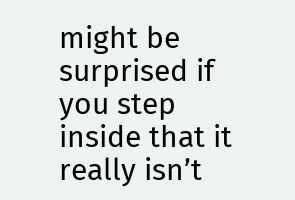might be surprised if you step inside that it really isn’t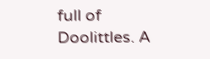full of Doolittles. A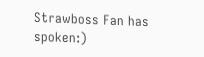Strawboss Fan has spoken:)